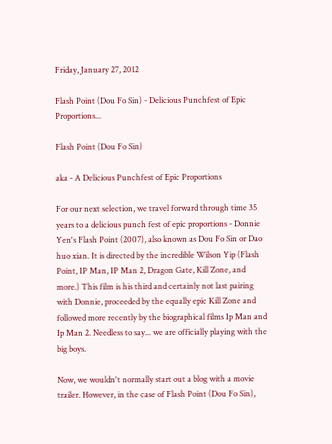Friday, January 27, 2012

Flash Point (Dou Fo Sin) - Delicious Punchfest of Epic Proportions...

Flash Point (Dou Fo Sin)

aka - A Delicious Punchfest of Epic Proportions

For our next selection, we travel forward through time 35 years to a delicious punch fest of epic proportions - Donnie Yen's Flash Point (2007), also known as Dou Fo Sin or Dao huo xian. It is directed by the incredible Wilson Yip (Flash Point, IP Man, IP Man 2, Dragon Gate, Kill Zone, and more.) This film is his third and certainly not last pairing with Donnie, proceeded by the equally epic Kill Zone and followed more recently by the biographical films Ip Man and Ip Man 2. Needless to say... we are officially playing with the big boys.

Now, we wouldn't normally start out a blog with a movie trailer. However, in the case of Flash Point (Dou Fo Sin),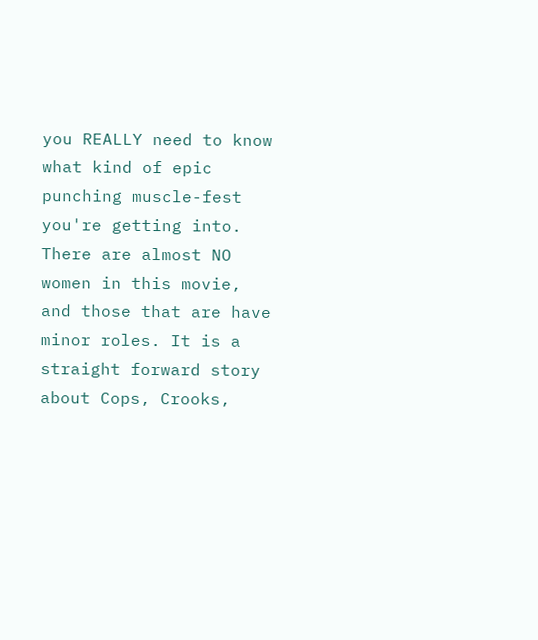you REALLY need to know what kind of epic punching muscle-fest you're getting into. There are almost NO women in this movie, and those that are have minor roles. It is a straight forward story about Cops, Crooks,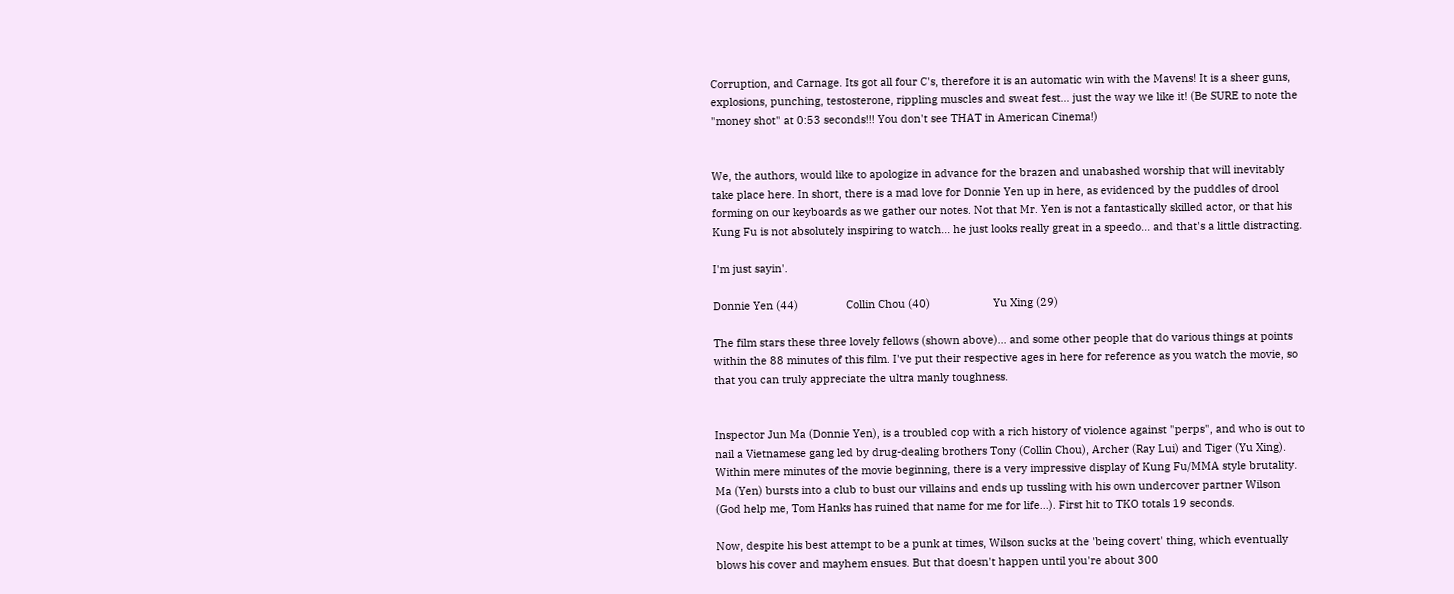Corruption, and Carnage. Its got all four C's, therefore it is an automatic win with the Mavens! It is a sheer guns, explosions, punching, testosterone, rippling muscles and sweat fest... just the way we like it! (Be SURE to note the "money shot" at 0:53 seconds!!! You don't see THAT in American Cinema!)


We, the authors, would like to apologize in advance for the brazen and unabashed worship that will inevitably take place here. In short, there is a mad love for Donnie Yen up in here, as evidenced by the puddles of drool forming on our keyboards as we gather our notes. Not that Mr. Yen is not a fantastically skilled actor, or that his Kung Fu is not absolutely inspiring to watch... he just looks really great in a speedo... and that's a little distracting.

I'm just sayin'.

Donnie Yen (44)                Collin Chou (40)                     Yu Xing (29)

The film stars these three lovely fellows (shown above)... and some other people that do various things at points within the 88 minutes of this film. I've put their respective ages in here for reference as you watch the movie, so that you can truly appreciate the ultra manly toughness.


Inspector Jun Ma (Donnie Yen), is a troubled cop with a rich history of violence against "perps", and who is out to nail a Vietnamese gang led by drug-dealing brothers Tony (Collin Chou), Archer (Ray Lui) and Tiger (Yu Xing). Within mere minutes of the movie beginning, there is a very impressive display of Kung Fu/MMA style brutality. Ma (Yen) bursts into a club to bust our villains and ends up tussling with his own undercover partner Wilson (God help me, Tom Hanks has ruined that name for me for life...). First hit to TKO totals 19 seconds.

Now, despite his best attempt to be a punk at times, Wilson sucks at the 'being covert' thing, which eventually blows his cover and mayhem ensues. But that doesn't happen until you're about 300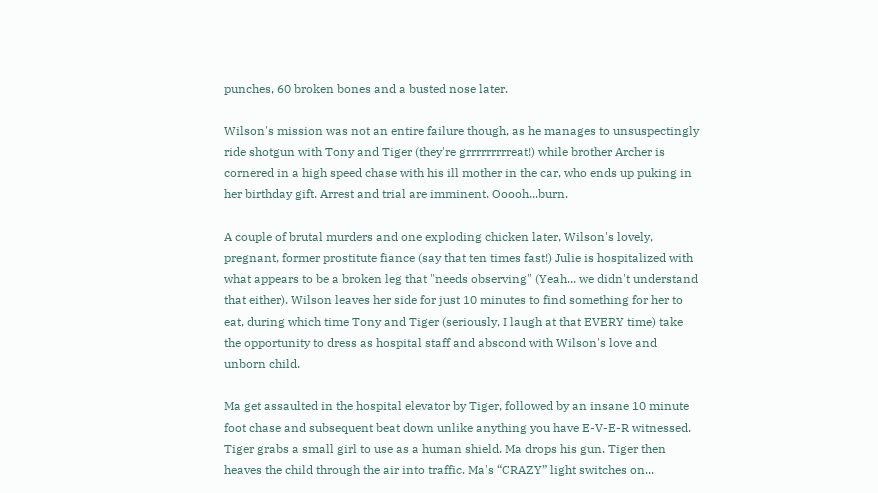punches, 60 broken bones and a busted nose later.

Wilson's mission was not an entire failure though, as he manages to unsuspectingly ride shotgun with Tony and Tiger (they're grrrrrrrrreat!) while brother Archer is cornered in a high speed chase with his ill mother in the car, who ends up puking in her birthday gift. Arrest and trial are imminent. Ooooh...burn.

A couple of brutal murders and one exploding chicken later, Wilson's lovely, pregnant, former prostitute fiance (say that ten times fast!) Julie is hospitalized with what appears to be a broken leg that "needs observing" (Yeah... we didn't understand that either). Wilson leaves her side for just 10 minutes to find something for her to eat, during which time Tony and Tiger (seriously, I laugh at that EVERY time) take the opportunity to dress as hospital staff and abscond with Wilson's love and unborn child.

Ma get assaulted in the hospital elevator by Tiger, followed by an insane 10 minute foot chase and subsequent beat down unlike anything you have E-V-E-R witnessed. Tiger grabs a small girl to use as a human shield. Ma drops his gun. Tiger then heaves the child through the air into traffic. Ma's “CRAZY” light switches on...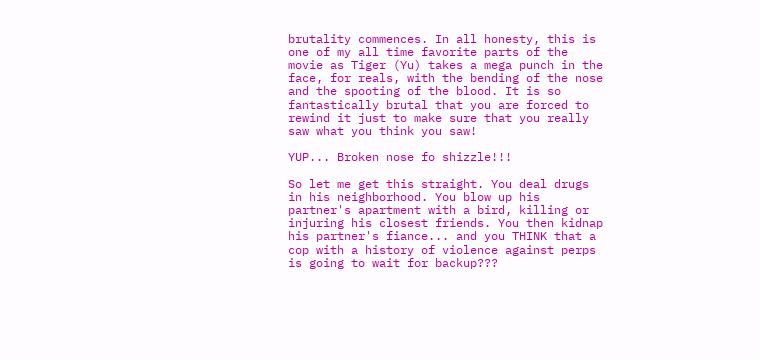brutality commences. In all honesty, this is one of my all time favorite parts of the movie as Tiger (Yu) takes a mega punch in the face, for reals, with the bending of the nose and the spooting of the blood. It is so fantastically brutal that you are forced to rewind it just to make sure that you really saw what you think you saw!

YUP... Broken nose fo shizzle!!!

So let me get this straight. You deal drugs in his neighborhood. You blow up his partner's apartment with a bird, killing or injuring his closest friends. You then kidnap his partner's fiance... and you THINK that a cop with a history of violence against perps is going to wait for backup???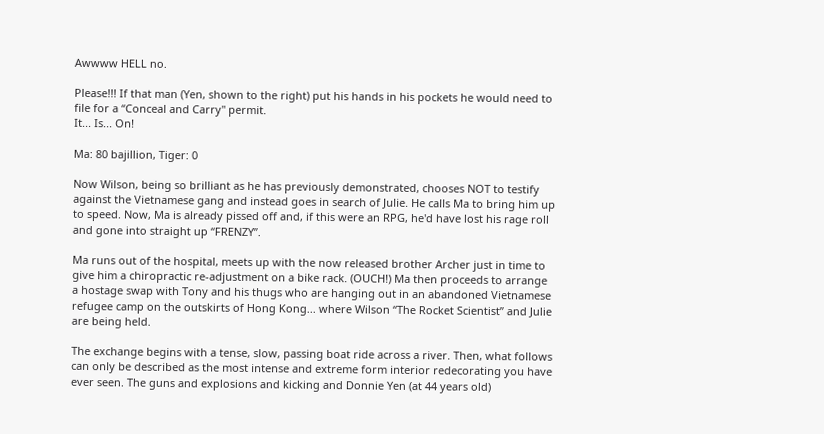Awwww HELL no.

Please!!! If that man (Yen, shown to the right) put his hands in his pockets he would need to file for a “Conceal and Carry" permit.
It... Is... On!

Ma: 80 bajillion, Tiger: 0

Now Wilson, being so brilliant as he has previously demonstrated, chooses NOT to testify against the Vietnamese gang and instead goes in search of Julie. He calls Ma to bring him up to speed. Now, Ma is already pissed off and, if this were an RPG, he'd have lost his rage roll and gone into straight up “FRENZY”.

Ma runs out of the hospital, meets up with the now released brother Archer just in time to give him a chiropractic re-adjustment on a bike rack. (OUCH!) Ma then proceeds to arrange a hostage swap with Tony and his thugs who are hanging out in an abandoned Vietnamese refugee camp on the outskirts of Hong Kong... where Wilson “The Rocket Scientist” and Julie are being held.

The exchange begins with a tense, slow, passing boat ride across a river. Then, what follows can only be described as the most intense and extreme form interior redecorating you have ever seen. The guns and explosions and kicking and Donnie Yen (at 44 years old)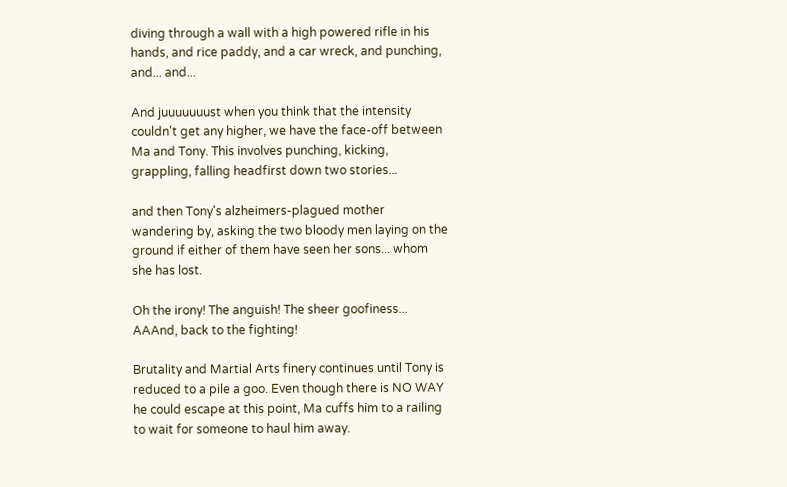diving through a wall with a high powered rifle in his hands, and rice paddy, and a car wreck, and punching, and... and...

And juuuuuuust when you think that the intensity couldn't get any higher, we have the face-off between Ma and Tony. This involves punching, kicking, grappling, falling headfirst down two stories...

and then Tony's alzheimers-plagued mother wandering by, asking the two bloody men laying on the ground if either of them have seen her sons... whom she has lost.

Oh the irony! The anguish! The sheer goofiness... AAAnd, back to the fighting!

Brutality and Martial Arts finery continues until Tony is reduced to a pile a goo. Even though there is NO WAY he could escape at this point, Ma cuffs him to a railing to wait for someone to haul him away.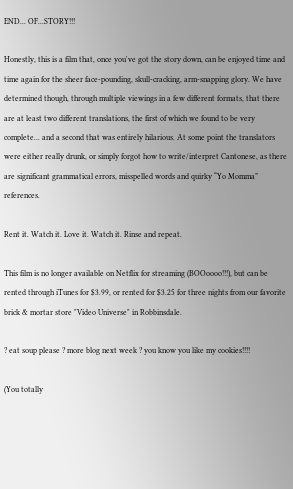END... OF...STORY!!!

Honestly, this is a film that, once you've got the story down, can be enjoyed time and time again for the sheer face-pounding, skull-cracking, arm-snapping glory. We have determined though, through multiple viewings in a few different formats, that there are at least two different translations, the first of which we found to be very complete... and a second that was entirely hilarious. At some point the translators were either really drunk, or simply forgot how to write/interpret Cantonese, as there are significant grammatical errors, misspelled words and quirky “Yo Momma” references.

Rent it. Watch it. Love it. Watch it. Rinse and repeat.

This film is no longer available on Netflix for streaming (BOOoooo!!!), but can be rented through iTunes for $3.99, or rented for $3.25 for three nights from our favorite brick & mortar store "Video Universe" in Robbinsdale.

? eat soup please ? more blog next week ? you know you like my cookies!!!!

(You totally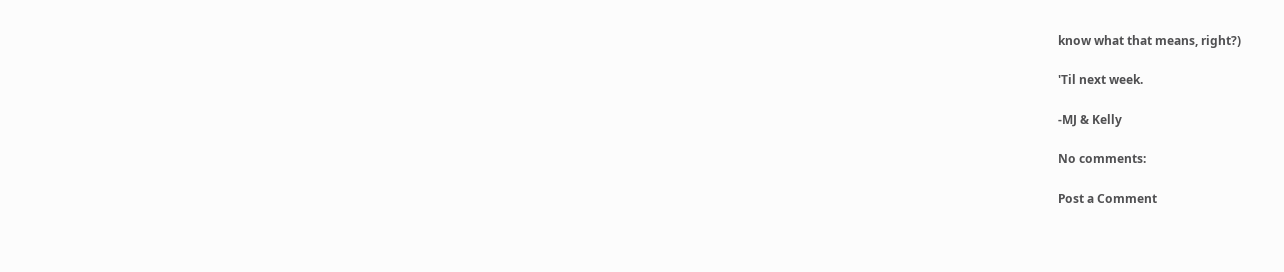know what that means, right?)

'Til next week.

-MJ & Kelly

No comments:

Post a Comment